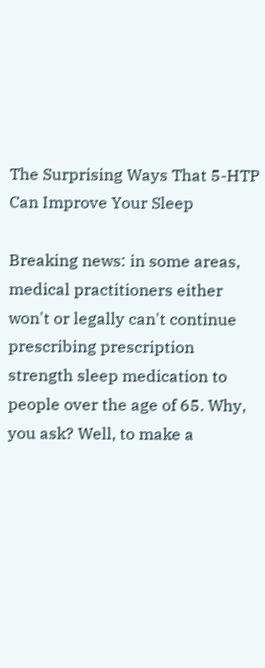The Surprising Ways That 5-HTP Can Improve Your Sleep

Breaking news: in some areas, medical practitioners either won't or legally can't continue prescribing prescription strength sleep medication to people over the age of 65. Why, you ask? Well, to make a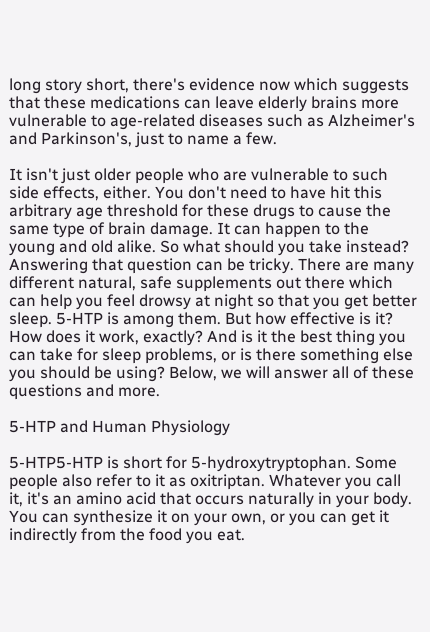long story short, there's evidence now which suggests that these medications can leave elderly brains more vulnerable to age-related diseases such as Alzheimer's and Parkinson's, just to name a few.

It isn't just older people who are vulnerable to such side effects, either. You don't need to have hit this arbitrary age threshold for these drugs to cause the same type of brain damage. It can happen to the young and old alike. So what should you take instead? Answering that question can be tricky. There are many different natural, safe supplements out there which can help you feel drowsy at night so that you get better sleep. 5-HTP is among them. But how effective is it? How does it work, exactly? And is it the best thing you can take for sleep problems, or is there something else you should be using? Below, we will answer all of these questions and more.

5-HTP and Human Physiology

5-HTP5-HTP is short for 5-hydroxytryptophan. Some people also refer to it as oxitriptan. Whatever you call it, it's an amino acid that occurs naturally in your body. You can synthesize it on your own, or you can get it indirectly from the food you eat.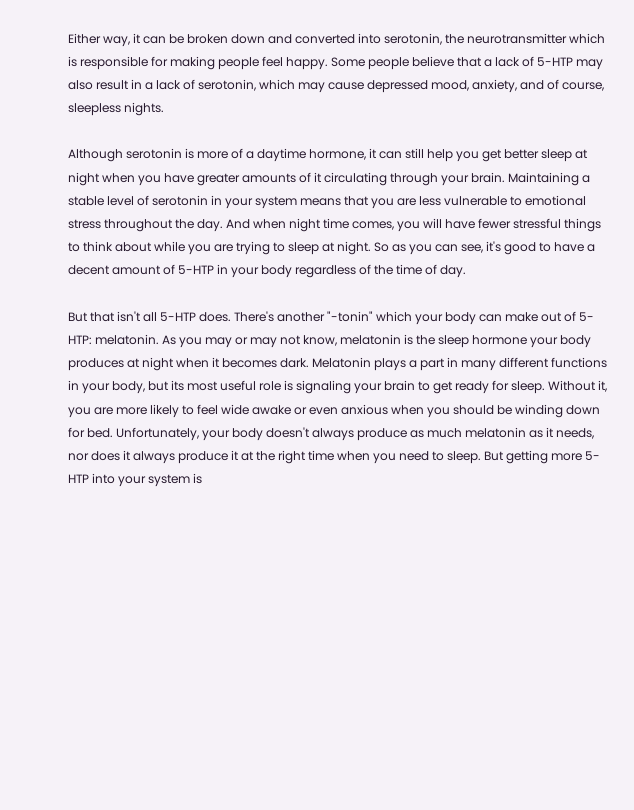Either way, it can be broken down and converted into serotonin, the neurotransmitter which is responsible for making people feel happy. Some people believe that a lack of 5-HTP may also result in a lack of serotonin, which may cause depressed mood, anxiety, and of course, sleepless nights.

Although serotonin is more of a daytime hormone, it can still help you get better sleep at night when you have greater amounts of it circulating through your brain. Maintaining a stable level of serotonin in your system means that you are less vulnerable to emotional stress throughout the day. And when night time comes, you will have fewer stressful things to think about while you are trying to sleep at night. So as you can see, it's good to have a decent amount of 5-HTP in your body regardless of the time of day.

But that isn't all 5-HTP does. There's another "-tonin" which your body can make out of 5-HTP: melatonin. As you may or may not know, melatonin is the sleep hormone your body produces at night when it becomes dark. Melatonin plays a part in many different functions in your body, but its most useful role is signaling your brain to get ready for sleep. Without it, you are more likely to feel wide awake or even anxious when you should be winding down for bed. Unfortunately, your body doesn't always produce as much melatonin as it needs, nor does it always produce it at the right time when you need to sleep. But getting more 5-HTP into your system is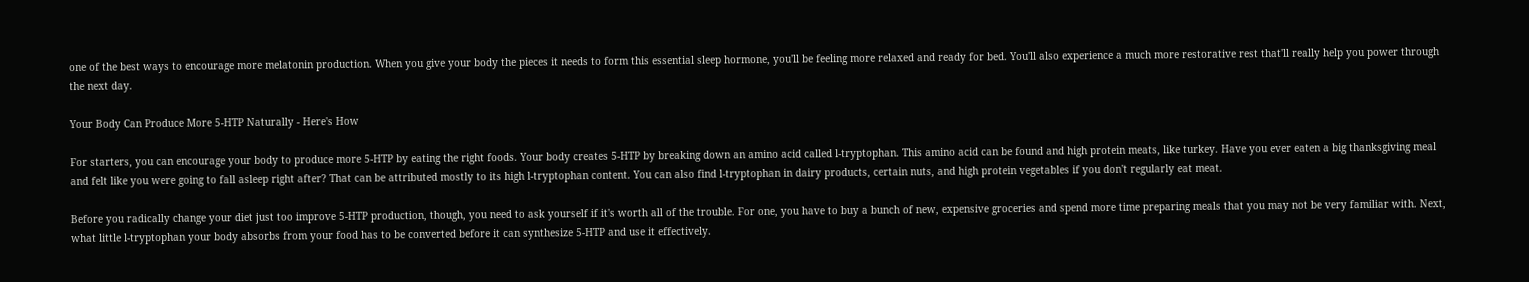one of the best ways to encourage more melatonin production. When you give your body the pieces it needs to form this essential sleep hormone, you'll be feeling more relaxed and ready for bed. You'll also experience a much more restorative rest that'll really help you power through the next day.

Your Body Can Produce More 5-HTP Naturally - Here's How

For starters, you can encourage your body to produce more 5-HTP by eating the right foods. Your body creates 5-HTP by breaking down an amino acid called l-tryptophan. This amino acid can be found and high protein meats, like turkey. Have you ever eaten a big thanksgiving meal and felt like you were going to fall asleep right after? That can be attributed mostly to its high l-tryptophan content. You can also find l-tryptophan in dairy products, certain nuts, and high protein vegetables if you don't regularly eat meat.

Before you radically change your diet just too improve 5-HTP production, though, you need to ask yourself if it's worth all of the trouble. For one, you have to buy a bunch of new, expensive groceries and spend more time preparing meals that you may not be very familiar with. Next, what little l-tryptophan your body absorbs from your food has to be converted before it can synthesize 5-HTP and use it effectively.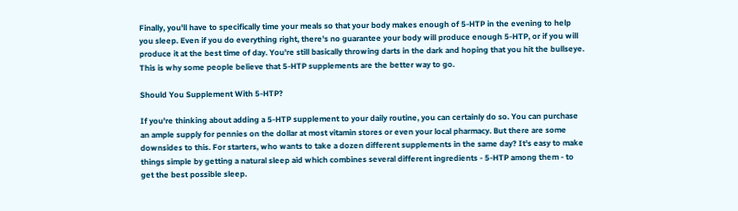Finally, you'll have to specifically time your meals so that your body makes enough of 5-HTP in the evening to help you sleep. Even if you do everything right, there's no guarantee your body will produce enough 5-HTP, or if you will produce it at the best time of day. You're still basically throwing darts in the dark and hoping that you hit the bullseye. This is why some people believe that 5-HTP supplements are the better way to go.

Should You Supplement With 5-HTP?

If you're thinking about adding a 5-HTP supplement to your daily routine, you can certainly do so. You can purchase an ample supply for pennies on the dollar at most vitamin stores or even your local pharmacy. But there are some downsides to this. For starters, who wants to take a dozen different supplements in the same day? It's easy to make things simple by getting a natural sleep aid which combines several different ingredients - 5-HTP among them - to get the best possible sleep.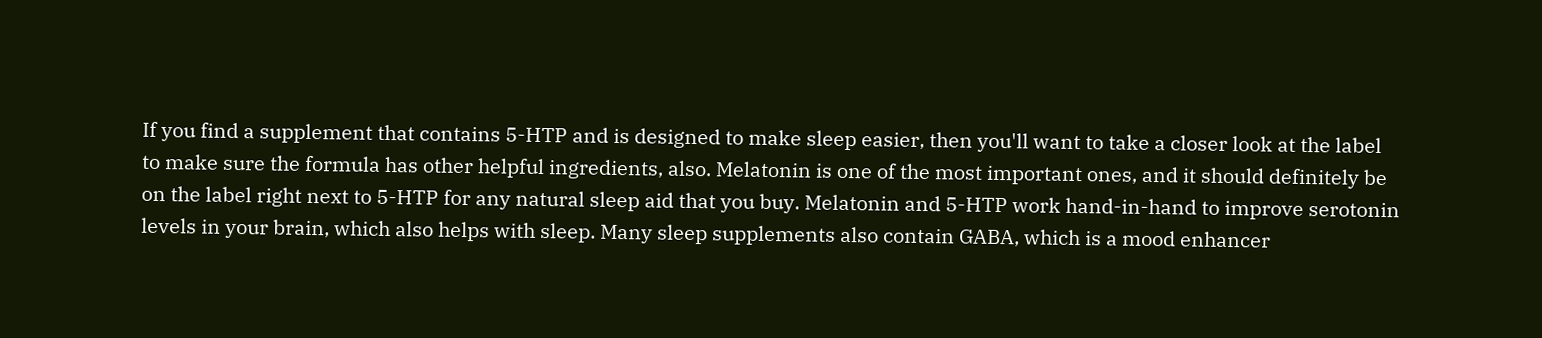If you find a supplement that contains 5-HTP and is designed to make sleep easier, then you'll want to take a closer look at the label to make sure the formula has other helpful ingredients, also. Melatonin is one of the most important ones, and it should definitely be on the label right next to 5-HTP for any natural sleep aid that you buy. Melatonin and 5-HTP work hand-in-hand to improve serotonin levels in your brain, which also helps with sleep. Many sleep supplements also contain GABA, which is a mood enhancer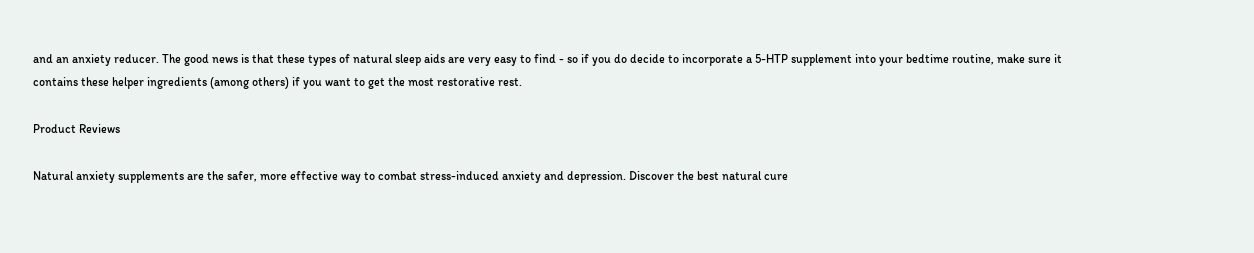and an anxiety reducer. The good news is that these types of natural sleep aids are very easy to find - so if you do decide to incorporate a 5-HTP supplement into your bedtime routine, make sure it contains these helper ingredients (among others) if you want to get the most restorative rest.

Product Reviews

Natural anxiety supplements are the safer, more effective way to combat stress-induced anxiety and depression. Discover the best natural cure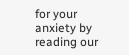for your anxiety by reading our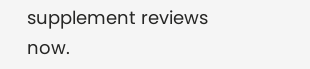supplement reviews now.